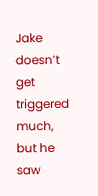Jake doesn’t get triggered much, but he saw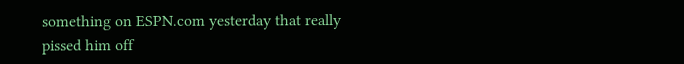something on ESPN.com yesterday that really pissed him off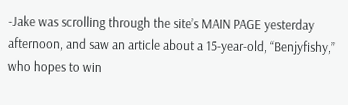-Jake was scrolling through the site’s MAIN PAGE yesterday afternoon, and saw an article about a 15-year-old, “Benjyfishy,” who hopes to win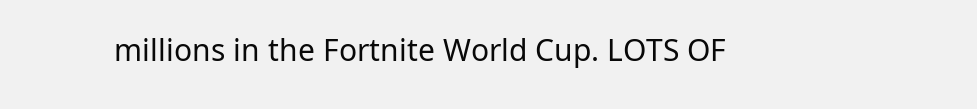millions in the Fortnite World Cup. LOTS OF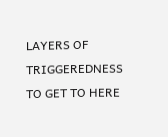LAYERS OF TRIGGEREDNESS TO GET TO HERE